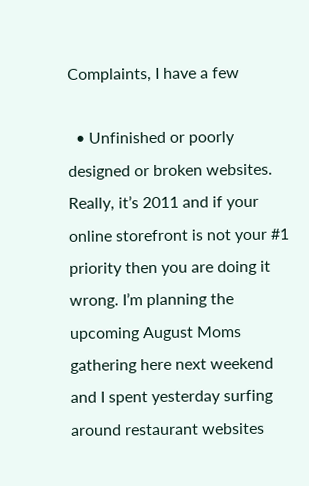Complaints, I have a few

  • Unfinished or poorly designed or broken websites. Really, it’s 2011 and if your online storefront is not your #1 priority then you are doing it wrong. I’m planning the upcoming August Moms gathering here next weekend and I spent yesterday surfing around restaurant websites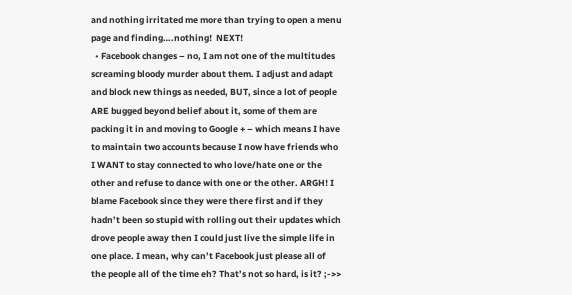and nothing irritated me more than trying to open a menu page and finding….nothing!  NEXT!
  • Facebook changes – no, I am not one of the multitudes screaming bloody murder about them. I adjust and adapt and block new things as needed, BUT, since a lot of people ARE bugged beyond belief about it, some of them are packing it in and moving to Google + – which means I have to maintain two accounts because I now have friends who I WANT to stay connected to who love/hate one or the other and refuse to dance with one or the other. ARGH! I blame Facebook since they were there first and if they hadn’t been so stupid with rolling out their updates which drove people away then I could just live the simple life in one place. I mean, why can’t Facebook just please all of the people all of the time eh? That’s not so hard, is it? ;->>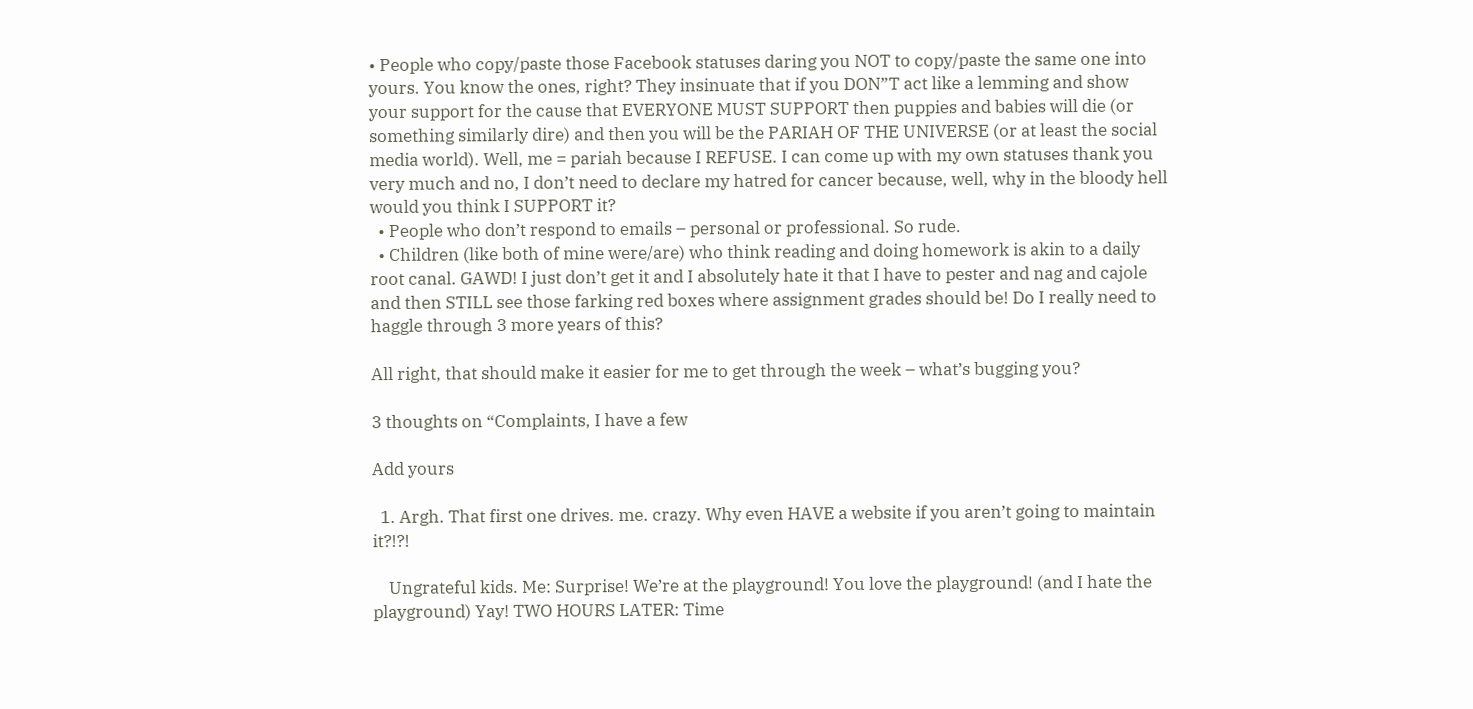• People who copy/paste those Facebook statuses daring you NOT to copy/paste the same one into yours. You know the ones, right? They insinuate that if you DON”T act like a lemming and show your support for the cause that EVERYONE MUST SUPPORT then puppies and babies will die (or something similarly dire) and then you will be the PARIAH OF THE UNIVERSE (or at least the social media world). Well, me = pariah because I REFUSE. I can come up with my own statuses thank you very much and no, I don’t need to declare my hatred for cancer because, well, why in the bloody hell would you think I SUPPORT it?
  • People who don’t respond to emails – personal or professional. So rude.
  • Children (like both of mine were/are) who think reading and doing homework is akin to a daily root canal. GAWD! I just don’t get it and I absolutely hate it that I have to pester and nag and cajole and then STILL see those farking red boxes where assignment grades should be! Do I really need to haggle through 3 more years of this?

All right, that should make it easier for me to get through the week – what’s bugging you?

3 thoughts on “Complaints, I have a few

Add yours

  1. Argh. That first one drives. me. crazy. Why even HAVE a website if you aren’t going to maintain it?!?!

    Ungrateful kids. Me: Surprise! We’re at the playground! You love the playground! (and I hate the playground) Yay! TWO HOURS LATER: Time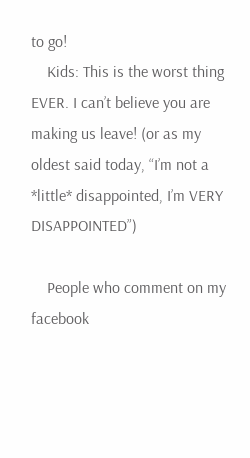to go!
    Kids: This is the worst thing EVER. I can’t believe you are making us leave! (or as my oldest said today, “I’m not a *little* disappointed, I’m VERY DISAPPOINTED”)

    People who comment on my facebook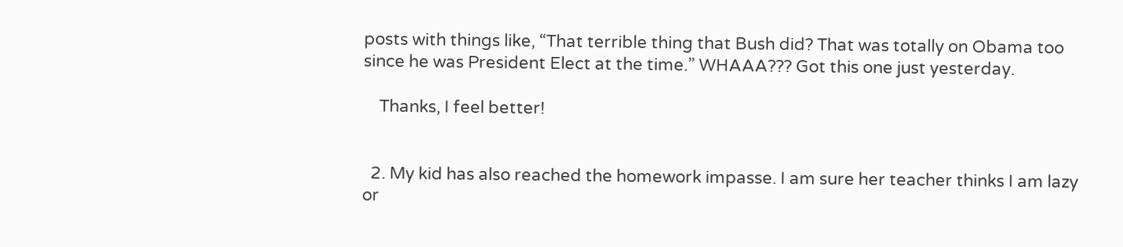posts with things like, “That terrible thing that Bush did? That was totally on Obama too since he was President Elect at the time.” WHAAA??? Got this one just yesterday.

    Thanks, I feel better!


  2. My kid has also reached the homework impasse. I am sure her teacher thinks I am lazy or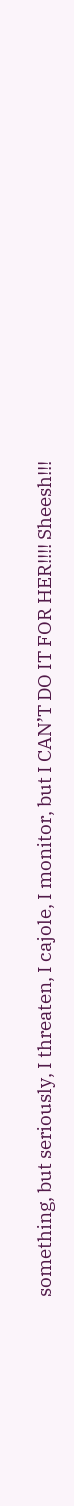something, but seriously, I threaten, I cajole, I monitor, but I CAN’T DO IT FOR HER!!!! Sheesh!!!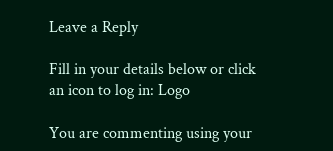Leave a Reply

Fill in your details below or click an icon to log in: Logo

You are commenting using your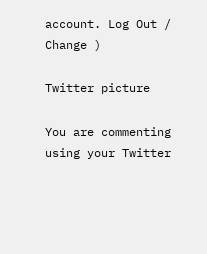account. Log Out /  Change )

Twitter picture

You are commenting using your Twitter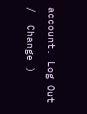account. Log Out /  Change )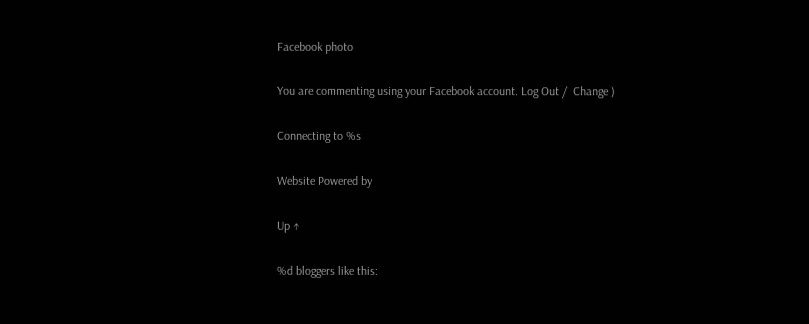Facebook photo

You are commenting using your Facebook account. Log Out /  Change )

Connecting to %s

Website Powered by

Up ↑

%d bloggers like this: